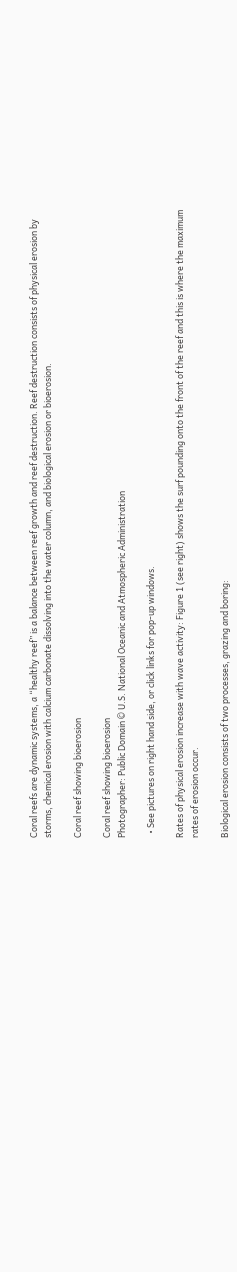Coral reefs are dynamic systems, a “healthy reef” is a balance between reef growth and reef destruction. Reef destruction consists of physical erosion by storms, chemical erosion with calcium carbonate dissolving into the water column, and biological erosion or bioerosion.

Coral reef showing bioerosion

Coral reef showing bioerosion
Photographer: Public Domain © U.S. National Oceanic and Atmospheric Administration

  • See pictures on right hand side, or click links for pop-up windows.

Rates of physical erosion increase with wave activity: Figure 1 (see right) shows the surf pounding onto the front of the reef and this is where the maximum rates of erosion occur.

Biological erosion consists of two processes, grazing and boring: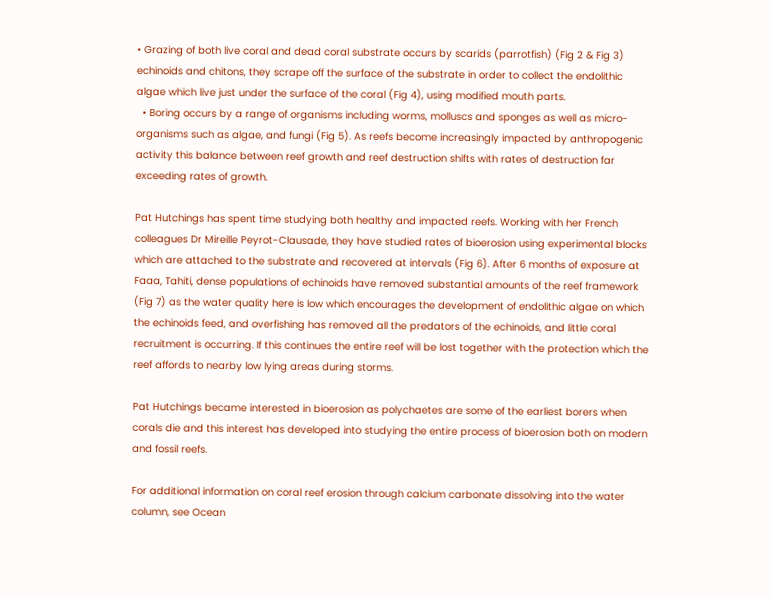• Grazing of both live coral and dead coral substrate occurs by scarids (parrotfish) (Fig 2 & Fig 3) echinoids and chitons, they scrape off the surface of the substrate in order to collect the endolithic algae which live just under the surface of the coral (Fig 4), using modified mouth parts.
  • Boring occurs by a range of organisms including worms, molluscs and sponges as well as micro-organisms such as algae, and fungi (Fig 5). As reefs become increasingly impacted by anthropogenic activity this balance between reef growth and reef destruction shifts with rates of destruction far exceeding rates of growth.

Pat Hutchings has spent time studying both healthy and impacted reefs. Working with her French colleagues Dr Mireille Peyrot-Clausade, they have studied rates of bioerosion using experimental blocks which are attached to the substrate and recovered at intervals (Fig 6). After 6 months of exposure at Faaa, Tahiti, dense populations of echinoids have removed substantial amounts of the reef framework (Fig 7) as the water quality here is low which encourages the development of endolithic algae on which the echinoids feed, and overfishing has removed all the predators of the echinoids, and little coral recruitment is occurring. If this continues the entire reef will be lost together with the protection which the reef affords to nearby low lying areas during storms.

Pat Hutchings became interested in bioerosion as polychaetes are some of the earliest borers when corals die and this interest has developed into studying the entire process of bioerosion both on modern and fossil reefs.

For additional information on coral reef erosion through calcium carbonate dissolving into the water column, see Ocean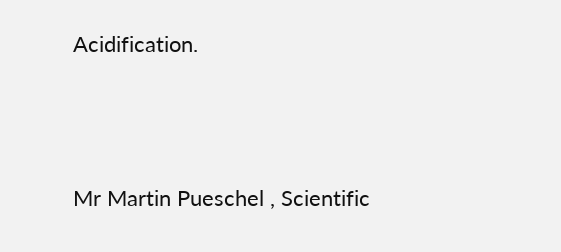Acidification.




Mr Martin Pueschel , Scientific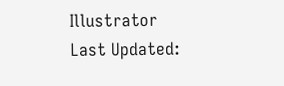Illustrator
Last Updated: